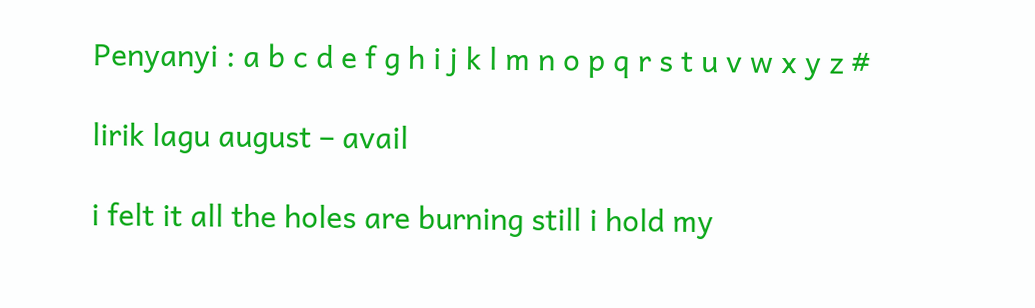Penyanyi : a b c d e f g h i j k l m n o p q r s t u v w x y z #

lirik lagu august – avail

i felt it all the holes are burning still i hold my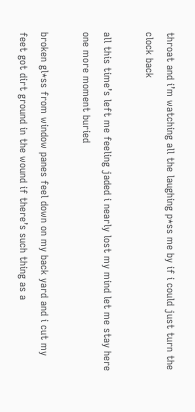throat and i’m watching all the laughing p*ss me by if i could just turn the clock back

all this time’s left me feeling jaded i nearly lost my mind let me stay here one more moment buried

broken gl*ss from window panes feel down on my back yard and i cut my feet got dirt ground in the wound if there’s such thing as a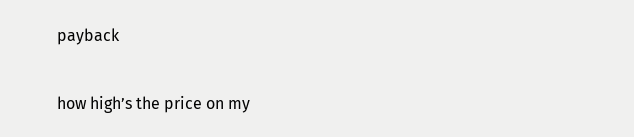payback

how high’s the price on my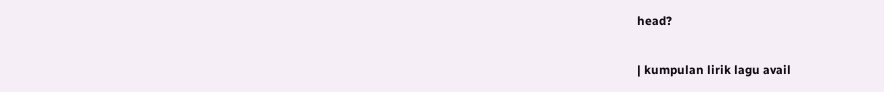head?

| kumpulan lirik lagu avail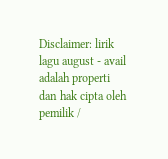Disclaimer: lirik lagu august - avail adalah properti dan hak cipta oleh pemilik /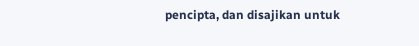pencipta, dan disajikan untuk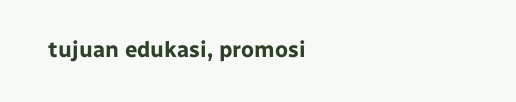tujuan edukasi, promosi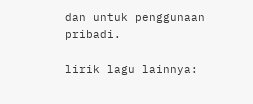dan untuk penggunaan pribadi.

lirik lagu lainnya: